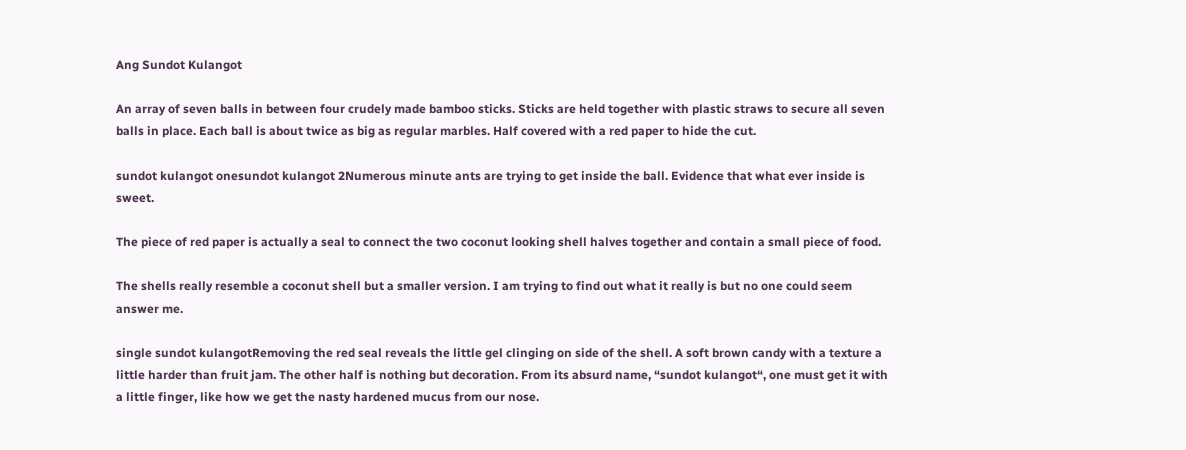Ang Sundot Kulangot

An array of seven balls in between four crudely made bamboo sticks. Sticks are held together with plastic straws to secure all seven balls in place. Each ball is about twice as big as regular marbles. Half covered with a red paper to hide the cut.

sundot kulangot onesundot kulangot 2Numerous minute ants are trying to get inside the ball. Evidence that what ever inside is sweet.

The piece of red paper is actually a seal to connect the two coconut looking shell halves together and contain a small piece of food.

The shells really resemble a coconut shell but a smaller version. I am trying to find out what it really is but no one could seem answer me.

single sundot kulangotRemoving the red seal reveals the little gel clinging on side of the shell. A soft brown candy with a texture a little harder than fruit jam. The other half is nothing but decoration. From its absurd name, “sundot kulangot“, one must get it with a little finger, like how we get the nasty hardened mucus from our nose.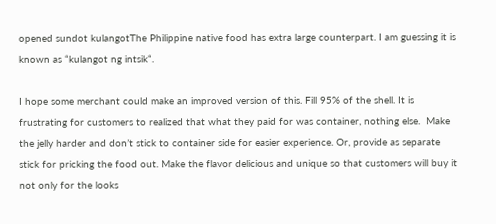opened sundot kulangotThe Philippine native food has extra large counterpart. I am guessing it is known as “kulangot ng intsik“.

I hope some merchant could make an improved version of this. Fill 95% of the shell. It is frustrating for customers to realized that what they paid for was container, nothing else.  Make the jelly harder and don’t stick to container side for easier experience. Or, provide as separate stick for pricking the food out. Make the flavor delicious and unique so that customers will buy it not only for the looks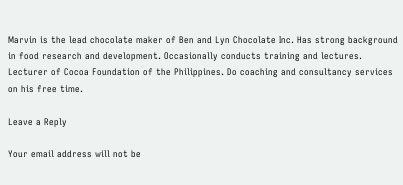Marvin is the lead chocolate maker of Ben and Lyn Chocolate Inc. Has strong background in food research and development. Occasionally conducts training and lectures. Lecturer of Cocoa Foundation of the Philippines. Do coaching and consultancy services on his free time.

Leave a Reply

Your email address will not be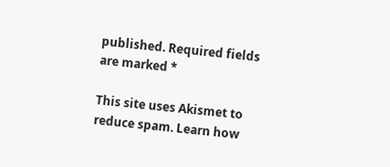published. Required fields are marked *

This site uses Akismet to reduce spam. Learn how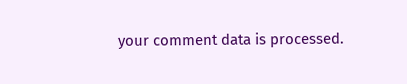your comment data is processed.